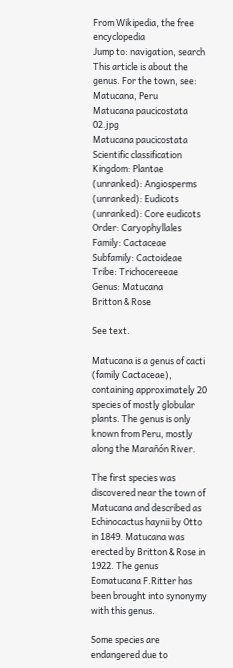From Wikipedia, the free encyclopedia
Jump to: navigation, search
This article is about the genus. For the town, see: Matucana, Peru
Matucana paucicostata 02.jpg
Matucana paucicostata
Scientific classification
Kingdom: Plantae
(unranked): Angiosperms
(unranked): Eudicots
(unranked): Core eudicots
Order: Caryophyllales
Family: Cactaceae
Subfamily: Cactoideae
Tribe: Trichocereeae
Genus: Matucana
Britton & Rose

See text.

Matucana is a genus of cacti (family Cactaceae), containing approximately 20 species of mostly globular plants. The genus is only known from Peru, mostly along the Marañón River.

The first species was discovered near the town of Matucana and described as Echinocactus haynii by Otto in 1849. Matucana was erected by Britton & Rose in 1922. The genus Eomatucana F.Ritter has been brought into synonymy with this genus.

Some species are endangered due to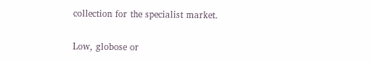collection for the specialist market.


Low, globose or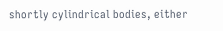shortly cylindrical bodies, either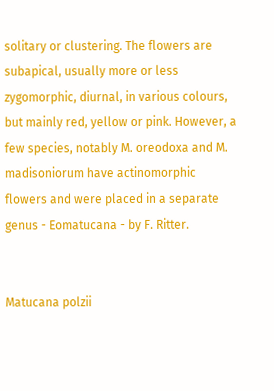solitary or clustering. The flowers are subapical, usually more or less zygomorphic, diurnal, in various colours, but mainly red, yellow or pink. However, a few species, notably M. oreodoxa and M. madisoniorum have actinomorphic flowers and were placed in a separate genus - Eomatucana - by F. Ritter.


Matucana polzii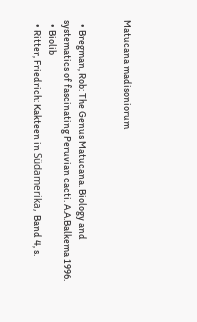Matucana madisoniorum


  • Bregman, Rob: The Genus Matucana. Biology and systematics of fascinating Peruvian cacti. A.A.Balkema 1996.
  • Biolib
  • Ritter, Friedrich: Kakteen in Südamerika, Band 4, s.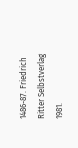1486-87. Friedrich Ritter Selbstverlag 1981.